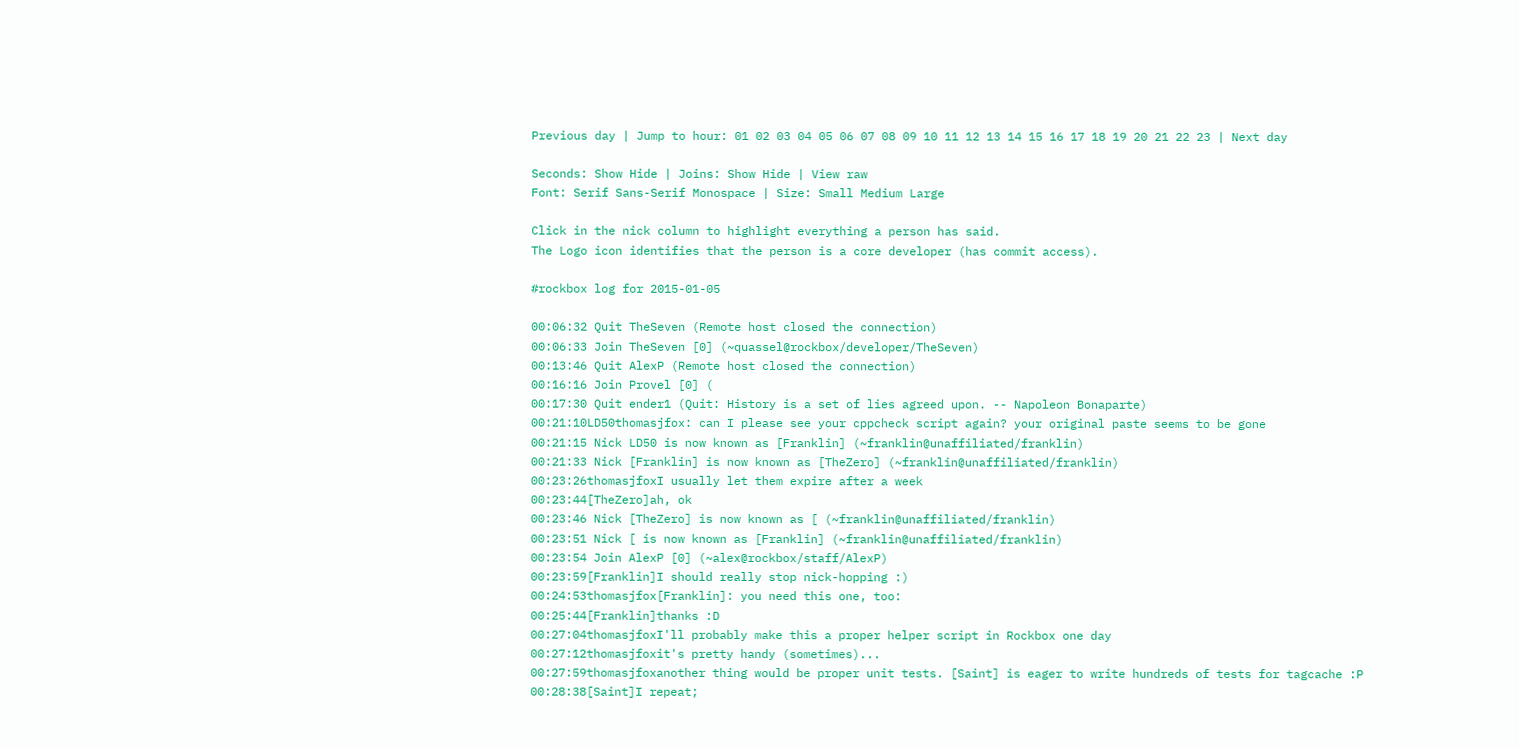Previous day | Jump to hour: 01 02 03 04 05 06 07 08 09 10 11 12 13 14 15 16 17 18 19 20 21 22 23 | Next day

Seconds: Show Hide | Joins: Show Hide | View raw
Font: Serif Sans-Serif Monospace | Size: Small Medium Large

Click in the nick column to highlight everything a person has said.
The Logo icon identifies that the person is a core developer (has commit access).

#rockbox log for 2015-01-05

00:06:32 Quit TheSeven (Remote host closed the connection)
00:06:33 Join TheSeven [0] (~quassel@rockbox/developer/TheSeven)
00:13:46 Quit AlexP (Remote host closed the connection)
00:16:16 Join Provel [0] (
00:17:30 Quit ender1 (Quit: History is a set of lies agreed upon. -- Napoleon Bonaparte)
00:21:10LD50thomasjfox: can I please see your cppcheck script again? your original paste seems to be gone
00:21:15 Nick LD50 is now known as [Franklin] (~franklin@unaffiliated/franklin)
00:21:33 Nick [Franklin] is now known as [TheZero] (~franklin@unaffiliated/franklin)
00:23:26thomasjfoxI usually let them expire after a week
00:23:44[TheZero]ah, ok
00:23:46 Nick [TheZero] is now known as [ (~franklin@unaffiliated/franklin)
00:23:51 Nick [ is now known as [Franklin] (~franklin@unaffiliated/franklin)
00:23:54 Join AlexP [0] (~alex@rockbox/staff/AlexP)
00:23:59[Franklin]I should really stop nick-hopping :)
00:24:53thomasjfox[Franklin]: you need this one, too:
00:25:44[Franklin]thanks :D
00:27:04thomasjfoxI'll probably make this a proper helper script in Rockbox one day
00:27:12thomasjfoxit's pretty handy (sometimes)...
00:27:59thomasjfoxanother thing would be proper unit tests. [Saint] is eager to write hundreds of tests for tagcache :P
00:28:38[Saint]I repeat;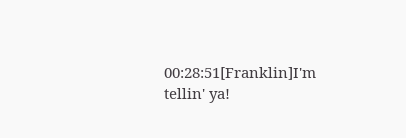00:28:51[Franklin]I'm tellin' ya!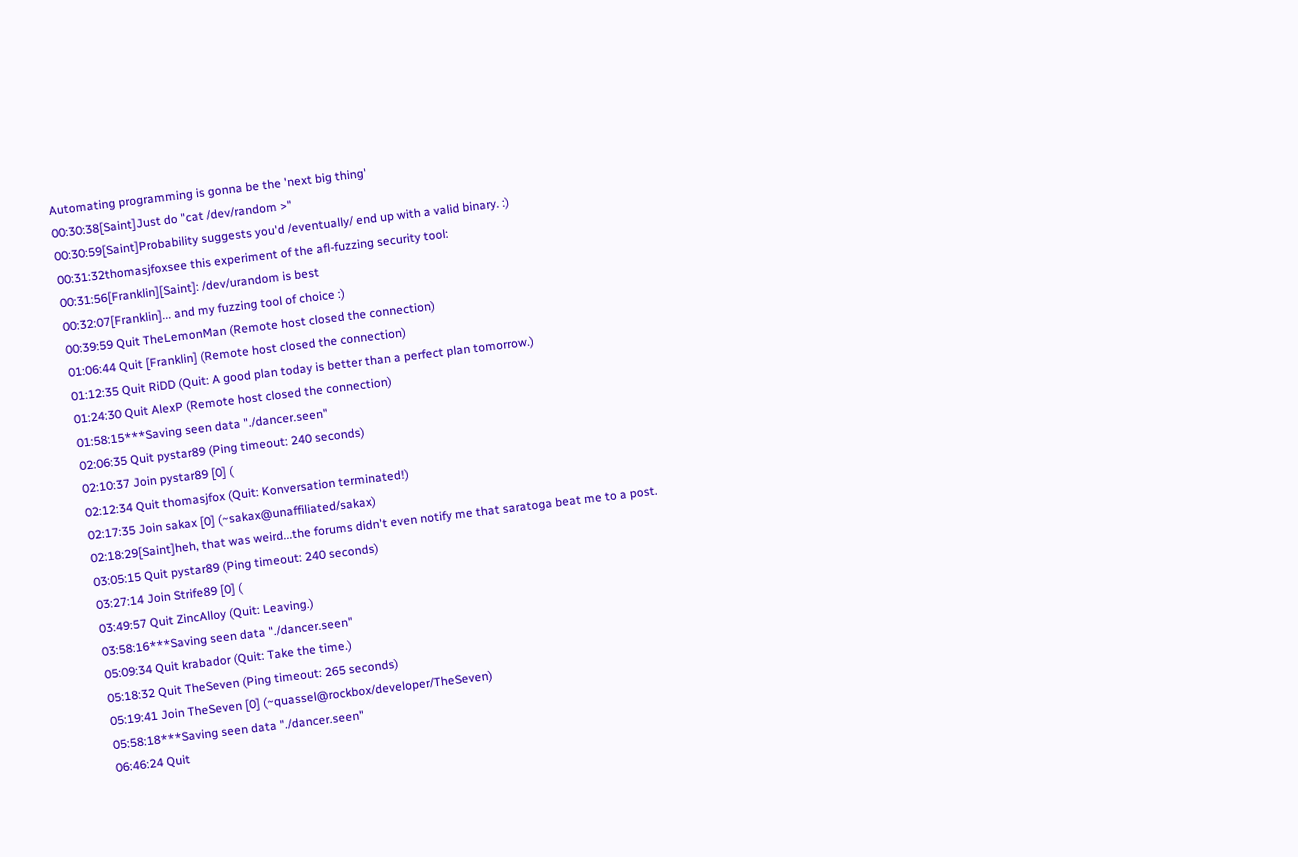Automating programming is gonna be the 'next big thing'
00:30:38[Saint]Just do "cat /dev/random >"
00:30:59[Saint]Probability suggests you'd /eventually/ end up with a valid binary. :)
00:31:32thomasjfoxsee this experiment of the afl-fuzzing security tool:
00:31:56[Franklin][Saint]: /dev/urandom is best
00:32:07[Franklin]... and my fuzzing tool of choice :)
00:39:59 Quit TheLemonMan (Remote host closed the connection)
01:06:44 Quit [Franklin] (Remote host closed the connection)
01:12:35 Quit RiDD (Quit: A good plan today is better than a perfect plan tomorrow.)
01:24:30 Quit AlexP (Remote host closed the connection)
01:58:15***Saving seen data "./dancer.seen"
02:06:35 Quit pystar89 (Ping timeout: 240 seconds)
02:10:37 Join pystar89 [0] (
02:12:34 Quit thomasjfox (Quit: Konversation terminated!)
02:17:35 Join sakax [0] (~sakax@unaffiliated/sakax)
02:18:29[Saint]heh, that was weird...the forums didn't even notify me that saratoga beat me to a post.
03:05:15 Quit pystar89 (Ping timeout: 240 seconds)
03:27:14 Join Strife89 [0] (
03:49:57 Quit ZincAlloy (Quit: Leaving.)
03:58:16***Saving seen data "./dancer.seen"
05:09:34 Quit krabador (Quit: Take the time.)
05:18:32 Quit TheSeven (Ping timeout: 265 seconds)
05:19:41 Join TheSeven [0] (~quassel@rockbox/developer/TheSeven)
05:58:18***Saving seen data "./dancer.seen"
06:46:24 Quit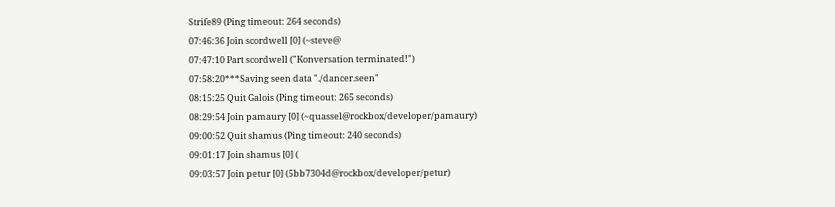Strife89 (Ping timeout: 264 seconds)
07:46:36 Join scordwell [0] (~steve@
07:47:10 Part scordwell ("Konversation terminated!")
07:58:20***Saving seen data "./dancer.seen"
08:15:25 Quit Galois (Ping timeout: 265 seconds)
08:29:54 Join pamaury [0] (~quassel@rockbox/developer/pamaury)
09:00:52 Quit shamus (Ping timeout: 240 seconds)
09:01:17 Join shamus [0] (
09:03:57 Join petur [0] (5bb7304d@rockbox/developer/petur)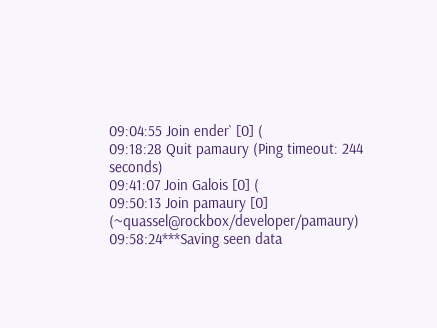09:04:55 Join ender` [0] (
09:18:28 Quit pamaury (Ping timeout: 244 seconds)
09:41:07 Join Galois [0] (
09:50:13 Join pamaury [0] (~quassel@rockbox/developer/pamaury)
09:58:24***Saving seen data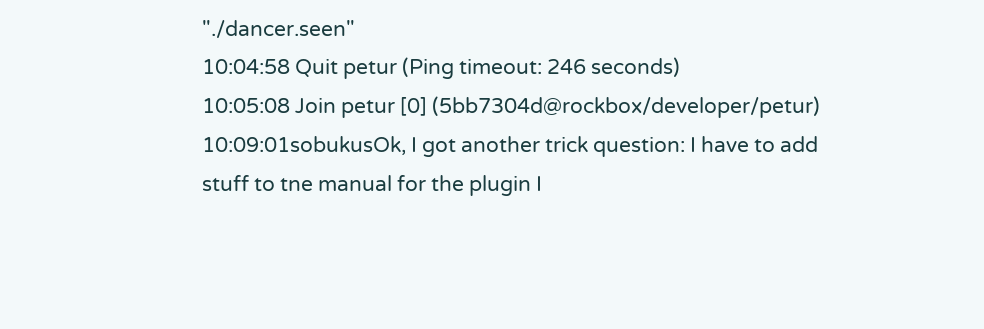"./dancer.seen"
10:04:58 Quit petur (Ping timeout: 246 seconds)
10:05:08 Join petur [0] (5bb7304d@rockbox/developer/petur)
10:09:01sobukusOk, I got another trick question: I have to add stuff to tne manual for the plugin I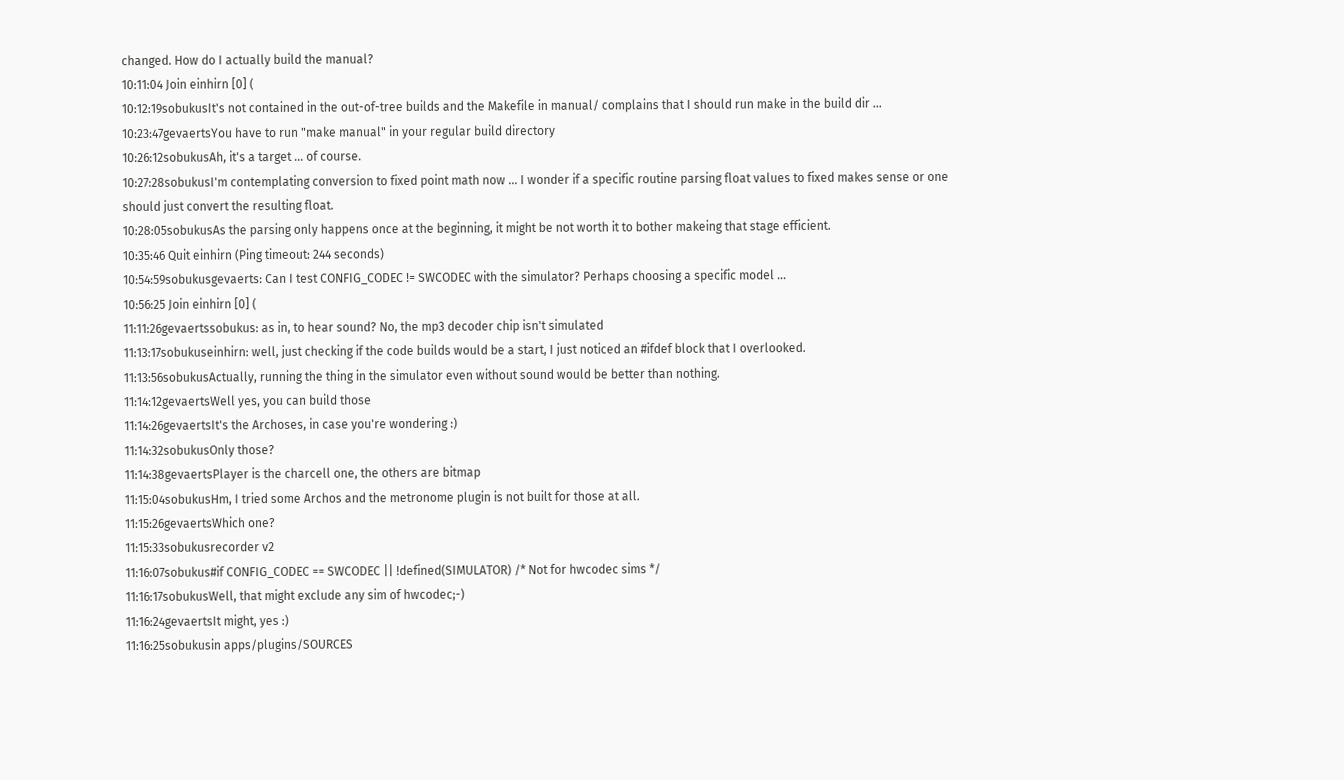changed. How do I actually build the manual?
10:11:04 Join einhirn [0] (
10:12:19sobukusIt's not contained in the out-of-tree builds and the Makefile in manual/ complains that I should run make in the build dir ...
10:23:47gevaertsYou have to run "make manual" in your regular build directory
10:26:12sobukusAh, it's a target ... of course.
10:27:28sobukusI'm contemplating conversion to fixed point math now ... I wonder if a specific routine parsing float values to fixed makes sense or one should just convert the resulting float.
10:28:05sobukusAs the parsing only happens once at the beginning, it might be not worth it to bother makeing that stage efficient.
10:35:46 Quit einhirn (Ping timeout: 244 seconds)
10:54:59sobukusgevaerts: Can I test CONFIG_CODEC != SWCODEC with the simulator? Perhaps choosing a specific model ...
10:56:25 Join einhirn [0] (
11:11:26gevaertssobukus: as in, to hear sound? No, the mp3 decoder chip isn't simulated
11:13:17sobukuseinhirn: well, just checking if the code builds would be a start, I just noticed an #ifdef block that I overlooked.
11:13:56sobukusActually, running the thing in the simulator even without sound would be better than nothing.
11:14:12gevaertsWell yes, you can build those
11:14:26gevaertsIt's the Archoses, in case you're wondering :)
11:14:32sobukusOnly those?
11:14:38gevaertsPlayer is the charcell one, the others are bitmap
11:15:04sobukusHm, I tried some Archos and the metronome plugin is not built for those at all.
11:15:26gevaertsWhich one?
11:15:33sobukusrecorder v2
11:16:07sobukus#if CONFIG_CODEC == SWCODEC || !defined(SIMULATOR) /* Not for hwcodec sims */
11:16:17sobukusWell, that might exclude any sim of hwcodec;-)
11:16:24gevaertsIt might, yes :)
11:16:25sobukusin apps/plugins/SOURCES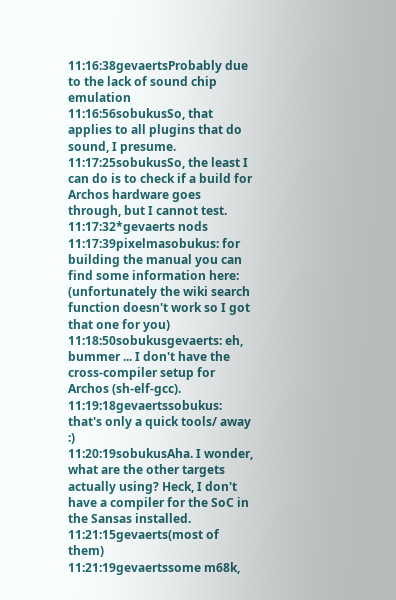11:16:38gevaertsProbably due to the lack of sound chip emulation
11:16:56sobukusSo, that applies to all plugins that do sound, I presume.
11:17:25sobukusSo, the least I can do is to check if a build for Archos hardware goes through, but I cannot test.
11:17:32*gevaerts nods
11:17:39pixelmasobukus: for building the manual you can find some information here: (unfortunately the wiki search function doesn't work so I got that one for you)
11:18:50sobukusgevaerts: eh, bummer ... I don't have the cross-compiler setup for Archos (sh-elf-gcc).
11:19:18gevaertssobukus: that's only a quick tools/ away :)
11:20:19sobukusAha. I wonder, what are the other targets actually using? Heck, I don't have a compiler for the SoC in the Sansas installed.
11:21:15gevaerts(most of them)
11:21:19gevaertssome m68k,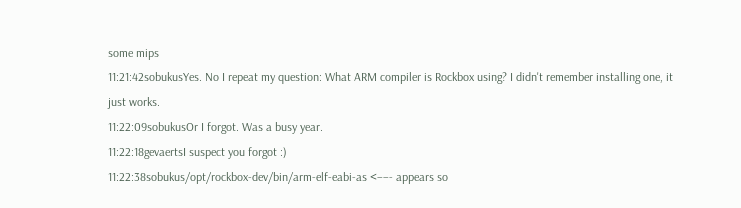some mips
11:21:42sobukusYes. No I repeat my question: What ARM compiler is Rockbox using? I didn't remember installing one, it just works.
11:22:09sobukusOr I forgot. Was a busy year.
11:22:18gevaertsI suspect you forgot :)
11:22:38sobukus/opt/rockbox-dev/bin/arm-elf-eabi-as <−−- appears so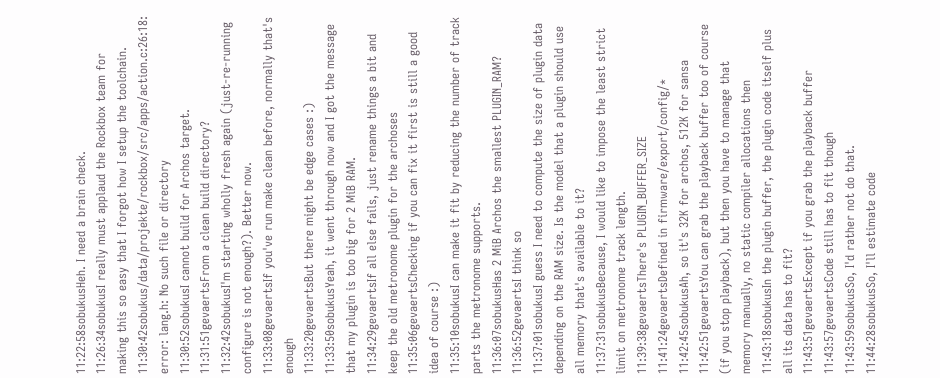11:22:58sobukusHeh. I need a brain check.
11:26:34sobukusI really must applaud the Rockbox team for making this so easy that I forgot how I setup the toolchain.
11:30:42sobukus/data/projekte/rockbox/src/apps/action.c:26:18: error: lang.h: No such file or directory
11:30:52sobukusI cannot build for Archos target.
11:31:51gevaertsFrom a clean build directory?
11:32:42sobukusI'm starting wholly fresh again (just-re-running configure is not enough?). Better now.
11:33:08gevaertsIf you've run make clean before, normally that's enough
11:33:20gevaertsBut there might be edge cases :)
11:33:50sobukusYeah, it went through now and I got the message that my plugin is too big for 2 MiB RAM.
11:34:29gevaertsIf all else fails, just rename things a bit and keep the old metronome plugin for the archoses
11:35:06gevaertsChecking if you can fix it first is still a good idea of course :)
11:35:10sobukusI can make it fit by reducing the number of track parts the metronome supports.
11:36:07sobukusHas 2 MiB Archos the smallest PLUGIN_RAM?
11:36:52gevaertsI think so
11:37:01sobukusI guess I need to compute the size of plugin data depending on the RAM size. Is the model that a plugin should use all memory that's available to it?
11:37:31sobukusBecause, I would like to impose the least strict limit on metronome track length.
11:39:38gevaertsThere's PLUGIN_BUFFER_SIZE
11:41:24gevaertsDefined in firmware/export/config/*
11:42:45sobukusAh, so it's 32K for archos, 512K for sansa
11:42:51gevaertsYou can grab the playback buffer too of course (if you stop playback), but then you have to manage that memory manually, no static compiler allocations then
11:43:18sobukusIn the plugin buffer, the plugin code itself plus all its data has to fit?
11:43:51gevaertsExcept if you grab the playback buffer
11:43:57gevaertsCode still has to fit though
11:43:59sobukusSo, I'd rather not do that.
11:44:28sobukusSo, I'll estimate code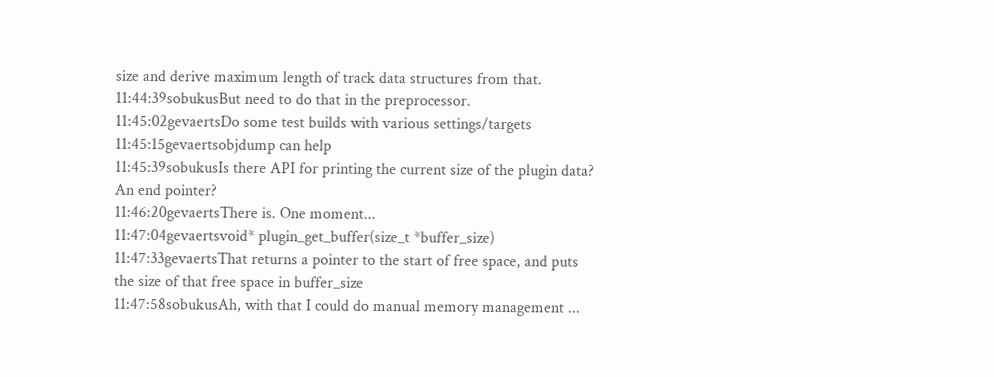size and derive maximum length of track data structures from that.
11:44:39sobukusBut need to do that in the preprocessor.
11:45:02gevaertsDo some test builds with various settings/targets
11:45:15gevaertsobjdump can help
11:45:39sobukusIs there API for printing the current size of the plugin data? An end pointer?
11:46:20gevaertsThere is. One moment...
11:47:04gevaertsvoid* plugin_get_buffer(size_t *buffer_size)
11:47:33gevaertsThat returns a pointer to the start of free space, and puts the size of that free space in buffer_size
11:47:58sobukusAh, with that I could do manual memory management ...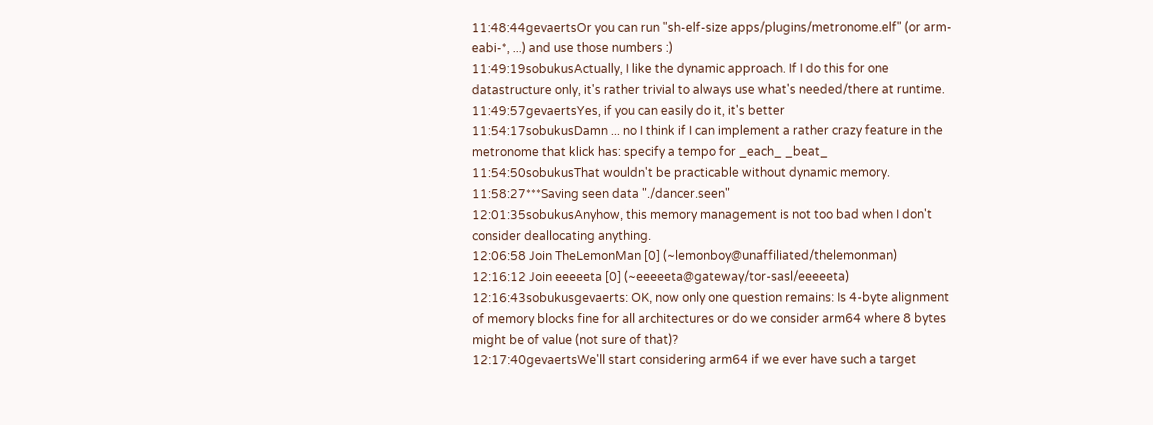11:48:44gevaertsOr you can run "sh-elf-size apps/plugins/metronome.elf" (or arm-eabi-*, ...) and use those numbers :)
11:49:19sobukusActually, I like the dynamic approach. If I do this for one datastructure only, it's rather trivial to always use what's needed/there at runtime.
11:49:57gevaertsYes, if you can easily do it, it's better
11:54:17sobukusDamn ... no I think if I can implement a rather crazy feature in the metronome that klick has: specify a tempo for _each_ _beat_
11:54:50sobukusThat wouldn't be practicable without dynamic memory.
11:58:27***Saving seen data "./dancer.seen"
12:01:35sobukusAnyhow, this memory management is not too bad when I don't consider deallocating anything.
12:06:58 Join TheLemonMan [0] (~lemonboy@unaffiliated/thelemonman)
12:16:12 Join eeeeeta [0] (~eeeeeta@gateway/tor-sasl/eeeeeta)
12:16:43sobukusgevaerts: OK, now only one question remains: Is 4-byte alignment of memory blocks fine for all architectures or do we consider arm64 where 8 bytes might be of value (not sure of that)?
12:17:40gevaertsWe'll start considering arm64 if we ever have such a target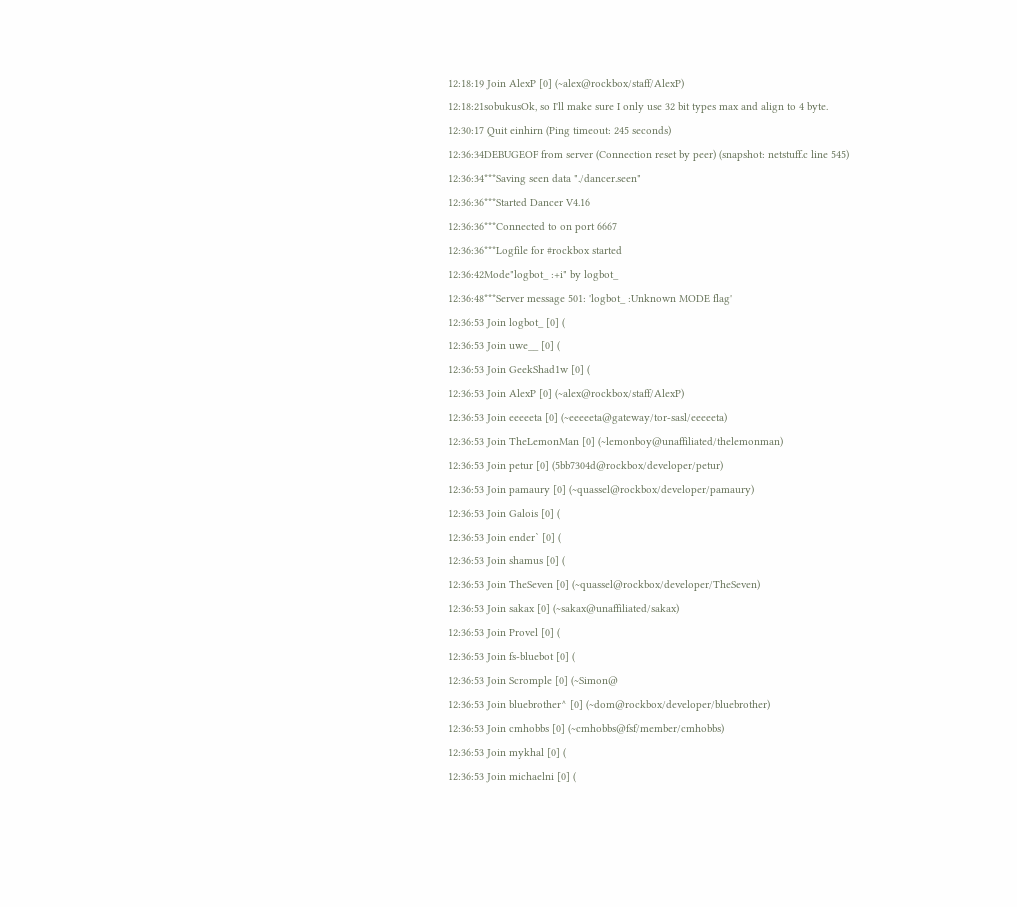12:18:19 Join AlexP [0] (~alex@rockbox/staff/AlexP)
12:18:21sobukusOk, so I'll make sure I only use 32 bit types max and align to 4 byte.
12:30:17 Quit einhirn (Ping timeout: 245 seconds)
12:36:34DEBUGEOF from server (Connection reset by peer) (snapshot: netstuff.c line 545)
12:36:34***Saving seen data "./dancer.seen"
12:36:36***Started Dancer V4.16
12:36:36***Connected to on port 6667
12:36:36***Logfile for #rockbox started
12:36:42Mode"logbot_ :+i" by logbot_
12:36:48***Server message 501: 'logbot_ :Unknown MODE flag'
12:36:53 Join logbot_ [0] (
12:36:53 Join uwe__ [0] (
12:36:53 Join GeekShad1w [0] (
12:36:53 Join AlexP [0] (~alex@rockbox/staff/AlexP)
12:36:53 Join eeeeeta [0] (~eeeeeta@gateway/tor-sasl/eeeeeta)
12:36:53 Join TheLemonMan [0] (~lemonboy@unaffiliated/thelemonman)
12:36:53 Join petur [0] (5bb7304d@rockbox/developer/petur)
12:36:53 Join pamaury [0] (~quassel@rockbox/developer/pamaury)
12:36:53 Join Galois [0] (
12:36:53 Join ender` [0] (
12:36:53 Join shamus [0] (
12:36:53 Join TheSeven [0] (~quassel@rockbox/developer/TheSeven)
12:36:53 Join sakax [0] (~sakax@unaffiliated/sakax)
12:36:53 Join Provel [0] (
12:36:53 Join fs-bluebot [0] (
12:36:53 Join Scromple [0] (~Simon@
12:36:53 Join bluebrother^ [0] (~dom@rockbox/developer/bluebrother)
12:36:53 Join cmhobbs [0] (~cmhobbs@fsf/member/cmhobbs)
12:36:53 Join mykhal [0] (
12:36:53 Join michaelni [0] (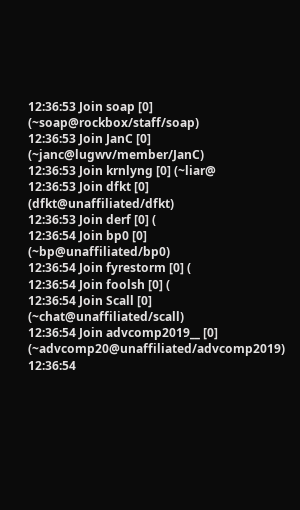12:36:53 Join soap [0] (~soap@rockbox/staff/soap)
12:36:53 Join JanC [0] (~janc@lugwv/member/JanC)
12:36:53 Join krnlyng [0] (~liar@
12:36:53 Join dfkt [0] (dfkt@unaffiliated/dfkt)
12:36:53 Join derf [0] (
12:36:54 Join bp0 [0] (~bp@unaffiliated/bp0)
12:36:54 Join fyrestorm [0] (
12:36:54 Join foolsh [0] (
12:36:54 Join Scall [0] (~chat@unaffiliated/scall)
12:36:54 Join advcomp2019__ [0] (~advcomp20@unaffiliated/advcomp2019)
12:36:54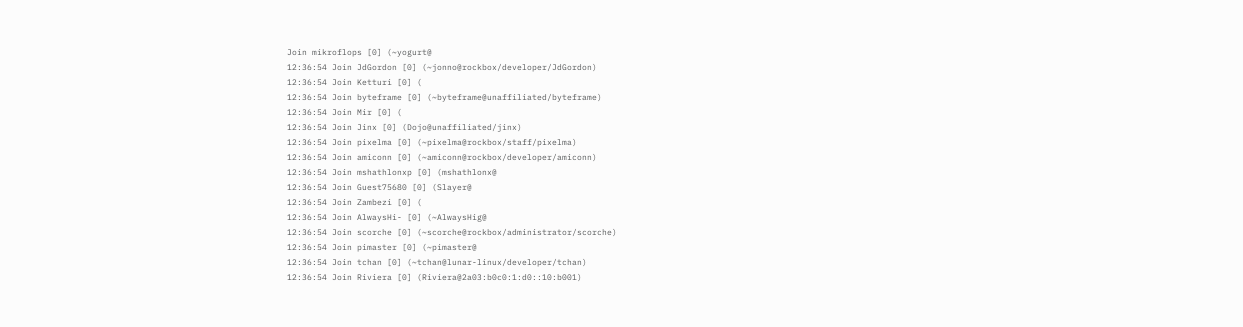Join mikroflops [0] (~yogurt@
12:36:54 Join JdGordon [0] (~jonno@rockbox/developer/JdGordon)
12:36:54 Join Ketturi [0] (
12:36:54 Join byteframe [0] (~byteframe@unaffiliated/byteframe)
12:36:54 Join Mir [0] (
12:36:54 Join Jinx [0] (Dojo@unaffiliated/jinx)
12:36:54 Join pixelma [0] (~pixelma@rockbox/staff/pixelma)
12:36:54 Join amiconn [0] (~amiconn@rockbox/developer/amiconn)
12:36:54 Join mshathlonxp [0] (mshathlonx@
12:36:54 Join Guest75680 [0] (Slayer@
12:36:54 Join Zambezi [0] (
12:36:54 Join AlwaysHi- [0] (~AlwaysHig@
12:36:54 Join scorche [0] (~scorche@rockbox/administrator/scorche)
12:36:54 Join pimaster [0] (~pimaster@
12:36:54 Join tchan [0] (~tchan@lunar-linux/developer/tchan)
12:36:54 Join Riviera [0] (Riviera@2a03:b0c0:1:d0::10:b001)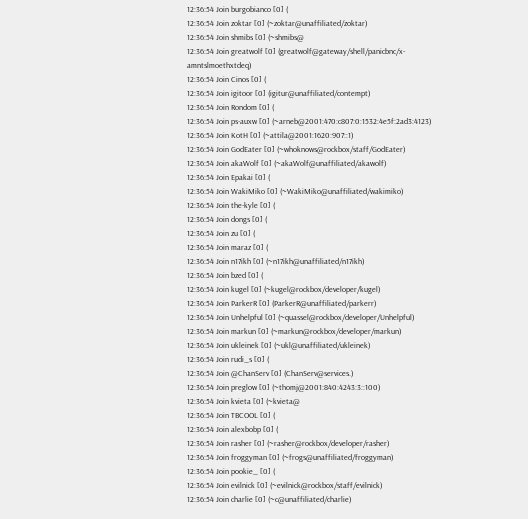12:36:54 Join burgobianco [0] (
12:36:54 Join zoktar [0] (~zoktar@unaffiliated/zoktar)
12:36:54 Join shmibs [0] (~shmibs@
12:36:54 Join greatwolf [0] (greatwolf@gateway/shell/panicbnc/x-amntslmoethxtdeq)
12:36:54 Join Cinos [0] (
12:36:54 Join igitoor [0] (igitur@unaffiliated/contempt)
12:36:54 Join Rondom [0] (
12:36:54 Join ps-auxw [0] (~arneb@2001:470:c807:0:1532:4e5f:2ad3:4123)
12:36:54 Join KotH [0] (~attila@2001:1620:907::1)
12:36:54 Join GodEater [0] (~whoknows@rockbox/staff/GodEater)
12:36:54 Join akaWolf [0] (~akaWolf@unaffiliated/akawolf)
12:36:54 Join Epakai [0] (
12:36:54 Join WakiMiko [0] (~WakiMiko@unaffiliated/wakimiko)
12:36:54 Join the-kyle [0] (
12:36:54 Join dongs [0] (
12:36:54 Join zu [0] (
12:36:54 Join maraz [0] (
12:36:54 Join n17ikh [0] (~n17ikh@unaffiliated/n17ikh)
12:36:54 Join bzed [0] (
12:36:54 Join kugel [0] (~kugel@rockbox/developer/kugel)
12:36:54 Join ParkerR [0] (ParkerR@unaffiliated/parkerr)
12:36:54 Join Unhelpful [0] (~quassel@rockbox/developer/Unhelpful)
12:36:54 Join markun [0] (~markun@rockbox/developer/markun)
12:36:54 Join ukleinek [0] (~ukl@unaffiliated/ukleinek)
12:36:54 Join rudi_s [0] (
12:36:54 Join @ChanServ [0] (ChanServ@services.)
12:36:54 Join preglow [0] (~thomj@2001:840:4243:3::100)
12:36:54 Join kvieta [0] (~kvieta@
12:36:54 Join TBCOOL [0] (
12:36:54 Join alexbobp [0] (
12:36:54 Join rasher [0] (~rasher@rockbox/developer/rasher)
12:36:54 Join froggyman [0] (~frogs@unaffiliated/froggyman)
12:36:54 Join pookie_ [0] (
12:36:54 Join evilnick [0] (~evilnick@rockbox/staff/evilnick)
12:36:54 Join charlie [0] (~c@unaffiliated/charlie)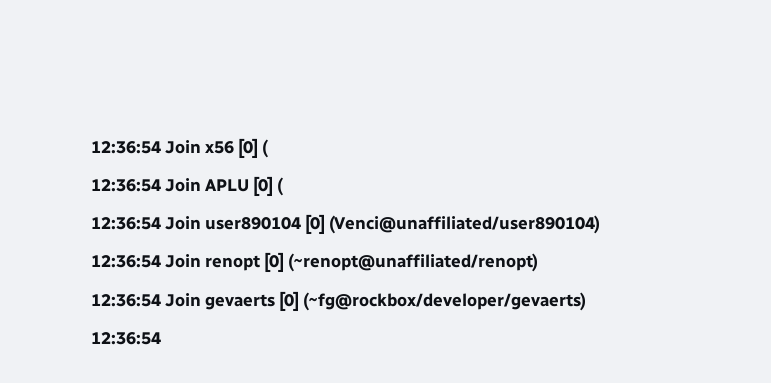12:36:54 Join x56 [0] (
12:36:54 Join APLU [0] (
12:36:54 Join user890104 [0] (Venci@unaffiliated/user890104)
12:36:54 Join renopt [0] (~renopt@unaffiliated/renopt)
12:36:54 Join gevaerts [0] (~fg@rockbox/developer/gevaerts)
12:36:54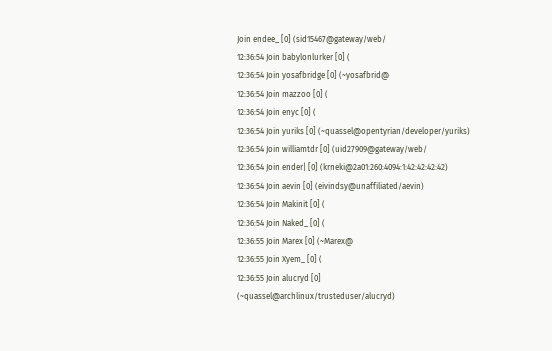Join endee_ [0] (sid15467@gateway/web/
12:36:54 Join babylonlurker [0] (
12:36:54 Join yosafbridge [0] (~yosafbrid@
12:36:54 Join mazzoo [0] (
12:36:54 Join enyc [0] (
12:36:54 Join yuriks [0] (~quassel@opentyrian/developer/yuriks)
12:36:54 Join williamtdr [0] (uid27909@gateway/web/
12:36:54 Join ender| [0] (krneki@2a01:260:4094:1:42:42:42:42)
12:36:54 Join aevin [0] (eivindsy@unaffiliated/aevin)
12:36:54 Join Makinit [0] (
12:36:54 Join Naked_ [0] (
12:36:55 Join Marex [0] (~Marex@
12:36:55 Join Xyem_ [0] (
12:36:55 Join alucryd [0] (~quassel@archlinux/trusteduser/alucryd)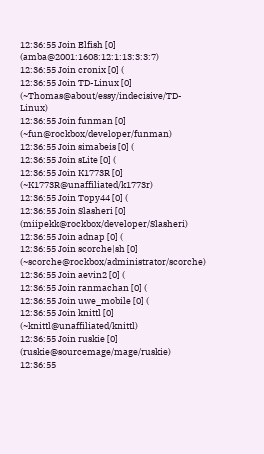12:36:55 Join Elfish [0] (amba@2001:1608:12:1:13:3:3:7)
12:36:55 Join cronix [0] (
12:36:55 Join TD-Linux [0] (~Thomas@about/essy/indecisive/TD-Linux)
12:36:55 Join funman [0] (~fun@rockbox/developer/funman)
12:36:55 Join simabeis [0] (
12:36:55 Join sLite [0] (
12:36:55 Join K1773R [0] (~K1773R@unaffiliated/k1773r)
12:36:55 Join Topy44 [0] (
12:36:55 Join Slasheri [0] (miipekk@rockbox/developer/Slasheri)
12:36:55 Join adnap [0] (
12:36:55 Join scorche|sh [0] (~scorche@rockbox/administrator/scorche)
12:36:55 Join aevin2 [0] (
12:36:55 Join ranmachan [0] (
12:36:55 Join uwe_mobile [0] (
12:36:55 Join knittl [0] (~knittl@unaffiliated/knittl)
12:36:55 Join ruskie [0] (ruskie@sourcemage/mage/ruskie)
12:36:55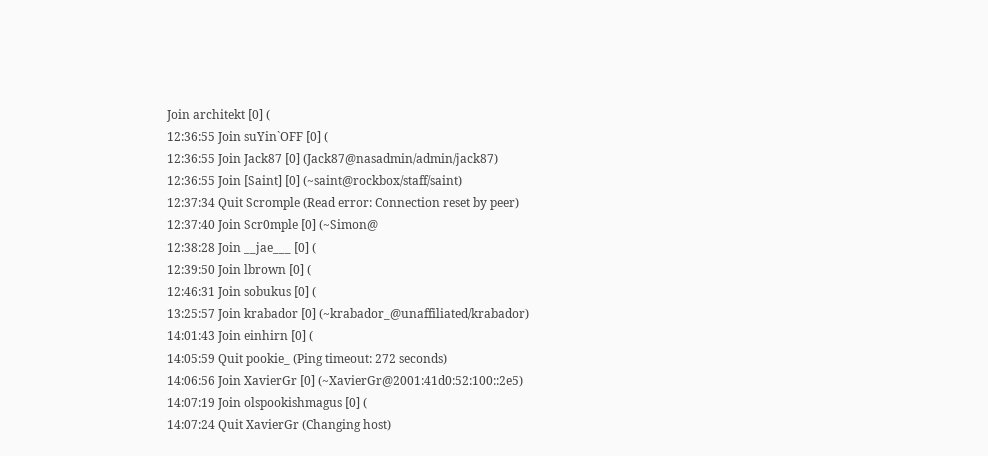Join architekt [0] (
12:36:55 Join suYin`OFF [0] (
12:36:55 Join Jack87 [0] (Jack87@nasadmin/admin/jack87)
12:36:55 Join [Saint] [0] (~saint@rockbox/staff/saint)
12:37:34 Quit Scromple (Read error: Connection reset by peer)
12:37:40 Join Scr0mple [0] (~Simon@
12:38:28 Join __jae___ [0] (
12:39:50 Join lbrown [0] (
12:46:31 Join sobukus [0] (
13:25:57 Join krabador [0] (~krabador_@unaffiliated/krabador)
14:01:43 Join einhirn [0] (
14:05:59 Quit pookie_ (Ping timeout: 272 seconds)
14:06:56 Join XavierGr [0] (~XavierGr@2001:41d0:52:100::2e5)
14:07:19 Join olspookishmagus [0] (
14:07:24 Quit XavierGr (Changing host)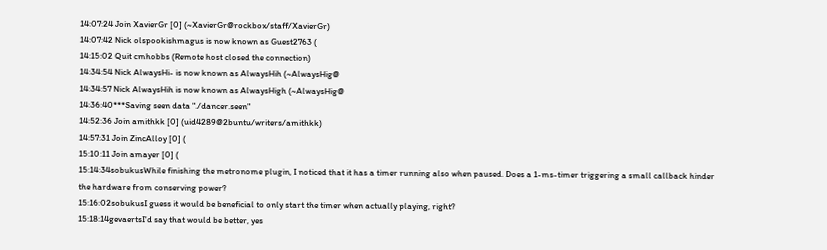14:07:24 Join XavierGr [0] (~XavierGr@rockbox/staff/XavierGr)
14:07:42 Nick olspookishmagus is now known as Guest2763 (
14:15:02 Quit cmhobbs (Remote host closed the connection)
14:34:54 Nick AlwaysHi- is now known as AlwaysHih (~AlwaysHig@
14:34:57 Nick AlwaysHih is now known as AlwaysHigh (~AlwaysHig@
14:36:40***Saving seen data "./dancer.seen"
14:52:36 Join amithkk [0] (uid4289@2buntu/writers/amithkk)
14:57:31 Join ZincAlloy [0] (
15:10:11 Join amayer [0] (
15:14:34sobukusWhile finishing the metronome plugin, I noticed that it has a timer running also when paused. Does a 1-ms-timer triggering a small callback hinder the hardware from conserving power?
15:16:02sobukusI guess it would be beneficial to only start the timer when actually playing, right?
15:18:14gevaertsI'd say that would be better, yes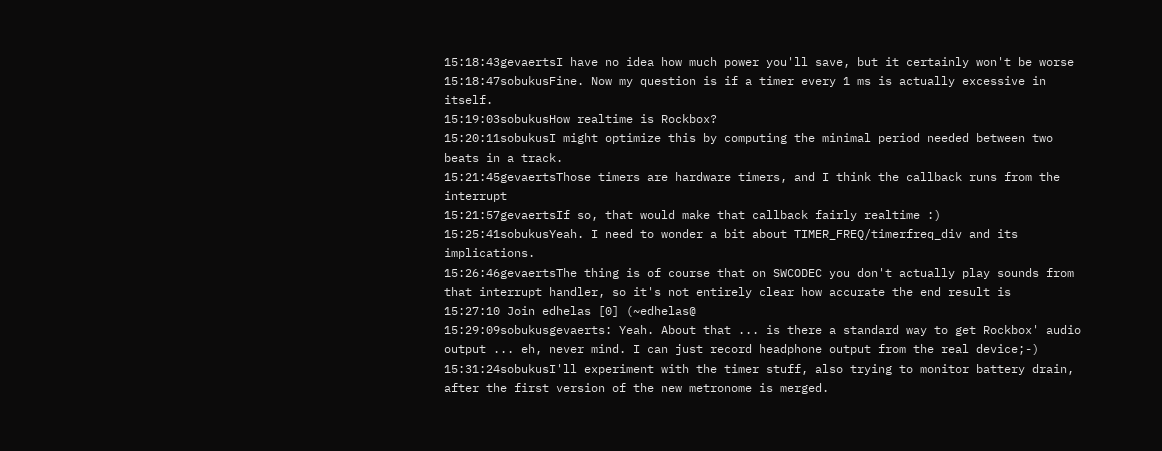15:18:43gevaertsI have no idea how much power you'll save, but it certainly won't be worse
15:18:47sobukusFine. Now my question is if a timer every 1 ms is actually excessive in itself.
15:19:03sobukusHow realtime is Rockbox?
15:20:11sobukusI might optimize this by computing the minimal period needed between two beats in a track.
15:21:45gevaertsThose timers are hardware timers, and I think the callback runs from the interrupt
15:21:57gevaertsIf so, that would make that callback fairly realtime :)
15:25:41sobukusYeah. I need to wonder a bit about TIMER_FREQ/timerfreq_div and its implications.
15:26:46gevaertsThe thing is of course that on SWCODEC you don't actually play sounds from that interrupt handler, so it's not entirely clear how accurate the end result is
15:27:10 Join edhelas [0] (~edhelas@
15:29:09sobukusgevaerts: Yeah. About that ... is there a standard way to get Rockbox' audio output ... eh, never mind. I can just record headphone output from the real device;-)
15:31:24sobukusI'll experiment with the timer stuff, also trying to monitor battery drain, after the first version of the new metronome is merged.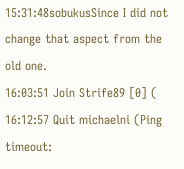15:31:48sobukusSince I did not change that aspect from the old one.
16:03:51 Join Strife89 [0] (
16:12:57 Quit michaelni (Ping timeout: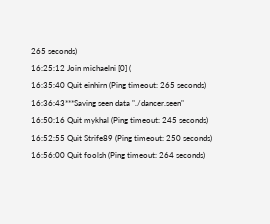265 seconds)
16:25:12 Join michaelni [0] (
16:35:40 Quit einhirn (Ping timeout: 265 seconds)
16:36:43***Saving seen data "./dancer.seen"
16:50:16 Quit mykhal (Ping timeout: 245 seconds)
16:52:55 Quit Strife89 (Ping timeout: 250 seconds)
16:56:00 Quit foolsh (Ping timeout: 264 seconds)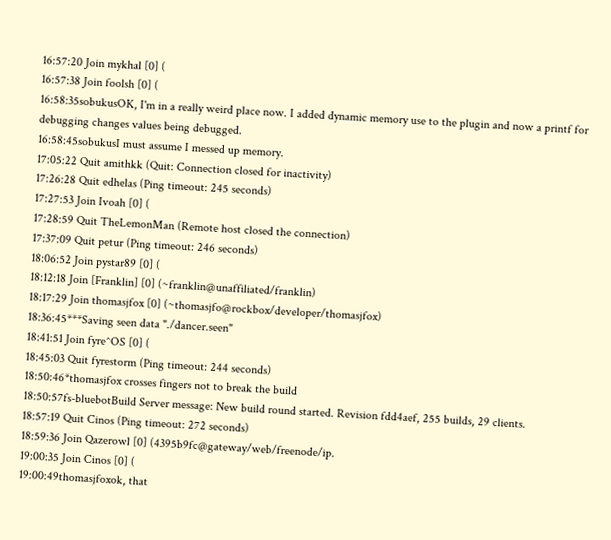16:57:20 Join mykhal [0] (
16:57:38 Join foolsh [0] (
16:58:35sobukusOK, I'm in a really weird place now. I added dynamic memory use to the plugin and now a printf for debugging changes values being debugged.
16:58:45sobukusI must assume I messed up memory.
17:05:22 Quit amithkk (Quit: Connection closed for inactivity)
17:26:28 Quit edhelas (Ping timeout: 245 seconds)
17:27:53 Join Ivoah [0] (
17:28:59 Quit TheLemonMan (Remote host closed the connection)
17:37:09 Quit petur (Ping timeout: 246 seconds)
18:06:52 Join pystar89 [0] (
18:12:18 Join [Franklin] [0] (~franklin@unaffiliated/franklin)
18:17:29 Join thomasjfox [0] (~thomasjfo@rockbox/developer/thomasjfox)
18:36:45***Saving seen data "./dancer.seen"
18:41:51 Join fyre^OS [0] (
18:45:03 Quit fyrestorm (Ping timeout: 244 seconds)
18:50:46*thomasjfox crosses fingers not to break the build
18:50:57fs-bluebotBuild Server message: New build round started. Revision fdd4aef, 255 builds, 29 clients.
18:57:19 Quit Cinos (Ping timeout: 272 seconds)
18:59:36 Join Qazerowl [0] (4395b9fc@gateway/web/freenode/ip.
19:00:35 Join Cinos [0] (
19:00:49thomasjfoxok, that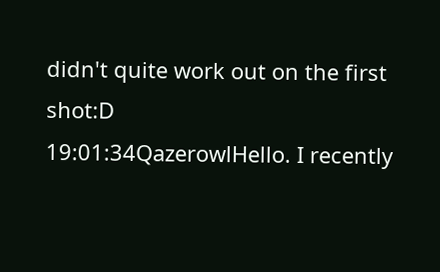didn't quite work out on the first shot:D
19:01:34QazerowlHello. I recently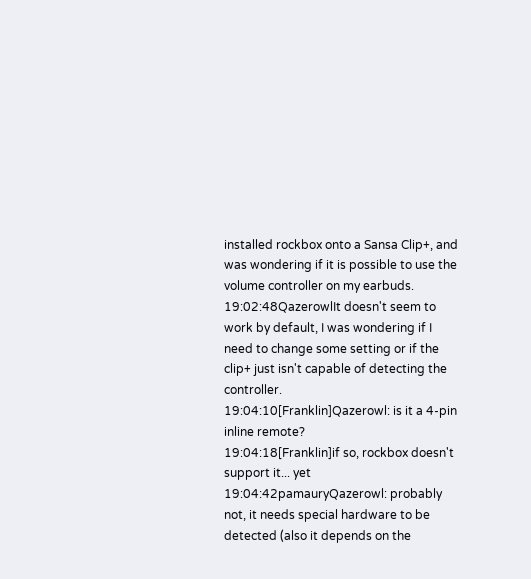installed rockbox onto a Sansa Clip+, and was wondering if it is possible to use the volume controller on my earbuds.
19:02:48QazerowlIt doesn't seem to work by default, I was wondering if I need to change some setting or if the clip+ just isn't capable of detecting the controller.
19:04:10[Franklin]Qazerowl: is it a 4-pin inline remote?
19:04:18[Franklin]if so, rockbox doesn't support it... yet
19:04:42pamauryQazerowl: probably not, it needs special hardware to be detected (also it depends on the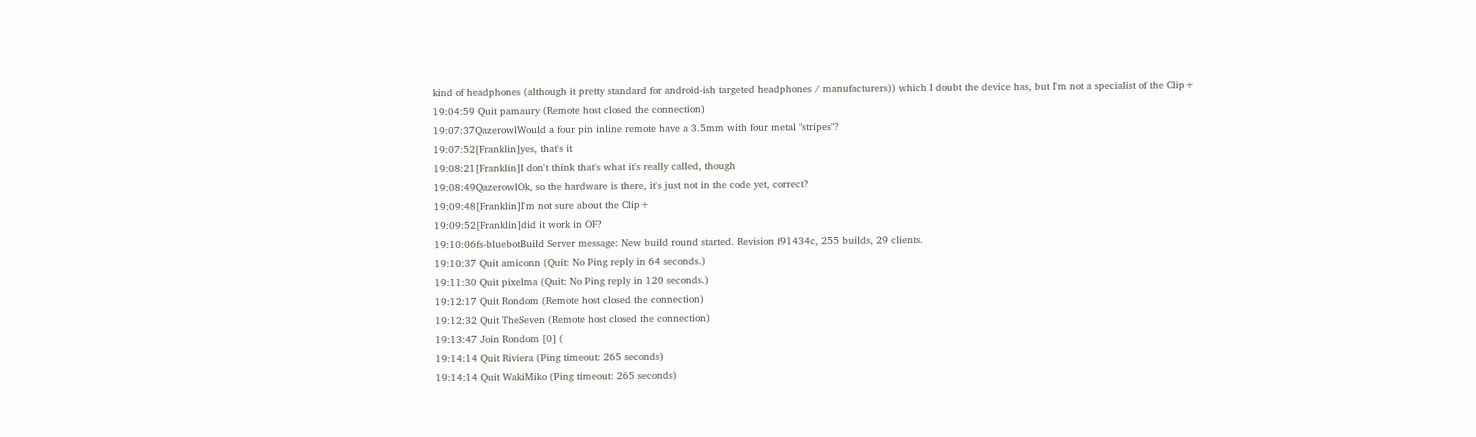kind of headphones (although it pretty standard for android-ish targeted headphones / manufacturers)) which I doubt the device has, but I'm not a specialist of the Clip+
19:04:59 Quit pamaury (Remote host closed the connection)
19:07:37QazerowlWould a four pin inline remote have a 3.5mm with four metal "stripes"?
19:07:52[Franklin]yes, that's it
19:08:21[Franklin]I don't think that's what it's really called, though
19:08:49QazerowlOk, so the hardware is there, it's just not in the code yet, correct?
19:09:48[Franklin]I'm not sure about the Clip+
19:09:52[Franklin]did it work in OF?
19:10:06fs-bluebotBuild Server message: New build round started. Revision f91434c, 255 builds, 29 clients.
19:10:37 Quit amiconn (Quit: No Ping reply in 64 seconds.)
19:11:30 Quit pixelma (Quit: No Ping reply in 120 seconds.)
19:12:17 Quit Rondom (Remote host closed the connection)
19:12:32 Quit TheSeven (Remote host closed the connection)
19:13:47 Join Rondom [0] (
19:14:14 Quit Riviera (Ping timeout: 265 seconds)
19:14:14 Quit WakiMiko (Ping timeout: 265 seconds)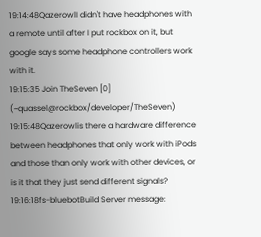19:14:48QazerowlI didn't have headphones with a remote until after I put rockbox on it, but google says some headphone controllers work with it.
19:15:35 Join TheSeven [0] (~quassel@rockbox/developer/TheSeven)
19:15:48Qazerowlis there a hardware difference between headphones that only work with iPods and those than only work with other devices, or is it that they just send different signals?
19:16:18fs-bluebotBuild Server message: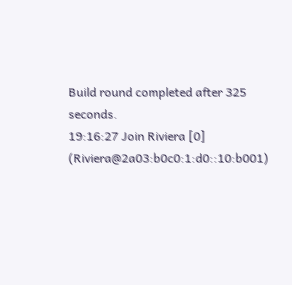Build round completed after 325 seconds.
19:16:27 Join Riviera [0] (Riviera@2a03:b0c0:1:d0::10:b001)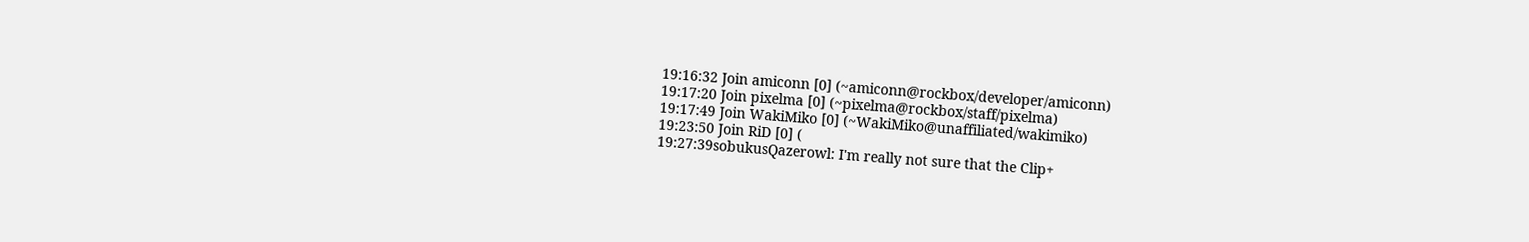19:16:32 Join amiconn [0] (~amiconn@rockbox/developer/amiconn)
19:17:20 Join pixelma [0] (~pixelma@rockbox/staff/pixelma)
19:17:49 Join WakiMiko [0] (~WakiMiko@unaffiliated/wakimiko)
19:23:50 Join RiD [0] (
19:27:39sobukusQazerowl: I'm really not sure that the Clip+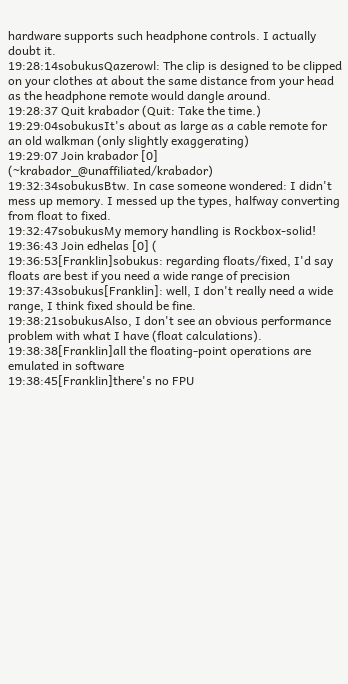hardware supports such headphone controls. I actually doubt it.
19:28:14sobukusQazerowl: The clip is designed to be clipped on your clothes at about the same distance from your head as the headphone remote would dangle around.
19:28:37 Quit krabador (Quit: Take the time.)
19:29:04sobukusIt's about as large as a cable remote for an old walkman (only slightly exaggerating)
19:29:07 Join krabador [0] (~krabador_@unaffiliated/krabador)
19:32:34sobukusBtw. In case someone wondered: I didn't mess up memory. I messed up the types, halfway converting from float to fixed.
19:32:47sobukusMy memory handling is Rockbox-solid!
19:36:43 Join edhelas [0] (
19:36:53[Franklin]sobukus: regarding floats/fixed, I'd say floats are best if you need a wide range of precision
19:37:43sobukus[Franklin]: well, I don't really need a wide range, I think fixed should be fine.
19:38:21sobukusAlso, I don't see an obvious performance problem with what I have (float calculations).
19:38:38[Franklin]all the floating-point operations are emulated in software
19:38:45[Franklin]there's no FPU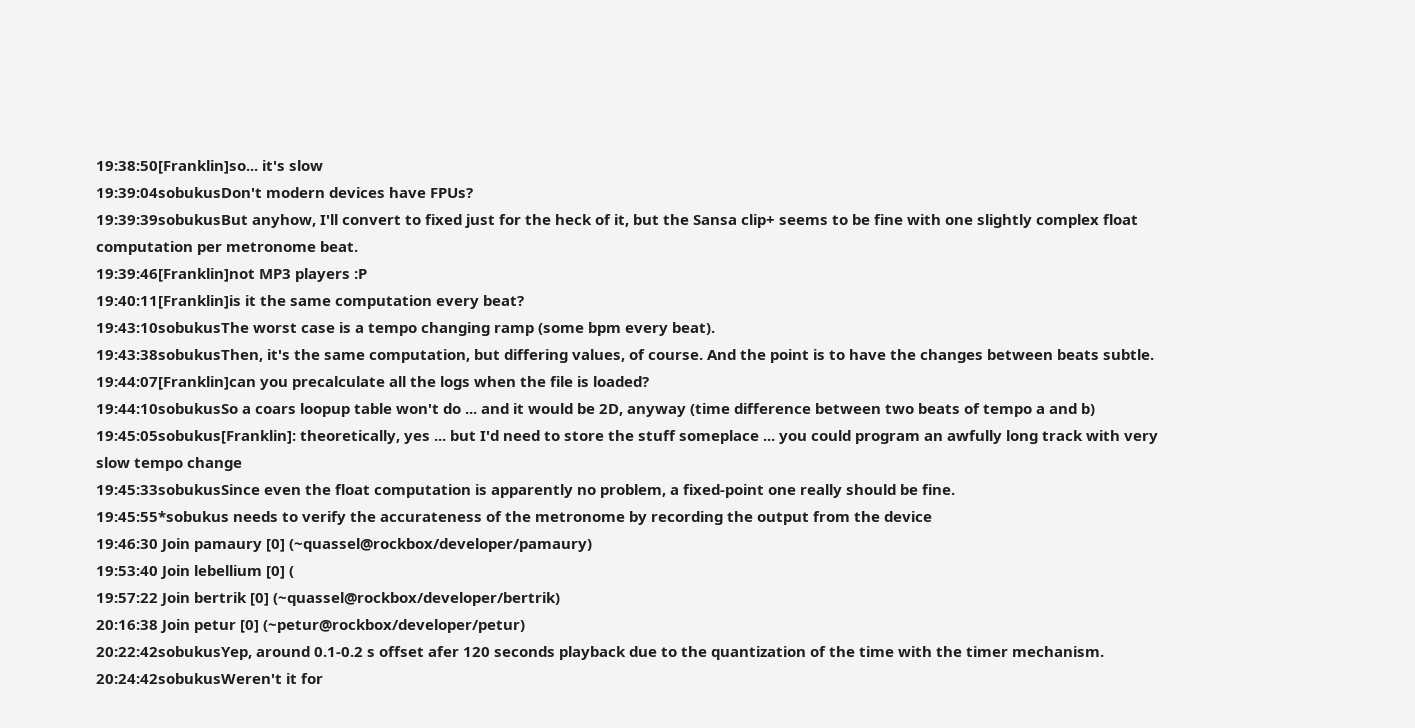19:38:50[Franklin]so... it's slow
19:39:04sobukusDon't modern devices have FPUs?
19:39:39sobukusBut anyhow, I'll convert to fixed just for the heck of it, but the Sansa clip+ seems to be fine with one slightly complex float computation per metronome beat.
19:39:46[Franklin]not MP3 players :P
19:40:11[Franklin]is it the same computation every beat?
19:43:10sobukusThe worst case is a tempo changing ramp (some bpm every beat).
19:43:38sobukusThen, it's the same computation, but differing values, of course. And the point is to have the changes between beats subtle.
19:44:07[Franklin]can you precalculate all the logs when the file is loaded?
19:44:10sobukusSo a coars loopup table won't do ... and it would be 2D, anyway (time difference between two beats of tempo a and b)
19:45:05sobukus[Franklin]: theoretically, yes ... but I'd need to store the stuff someplace ... you could program an awfully long track with very slow tempo change
19:45:33sobukusSince even the float computation is apparently no problem, a fixed-point one really should be fine.
19:45:55*sobukus needs to verify the accurateness of the metronome by recording the output from the device
19:46:30 Join pamaury [0] (~quassel@rockbox/developer/pamaury)
19:53:40 Join lebellium [0] (
19:57:22 Join bertrik [0] (~quassel@rockbox/developer/bertrik)
20:16:38 Join petur [0] (~petur@rockbox/developer/petur)
20:22:42sobukusYep, around 0.1-0.2 s offset afer 120 seconds playback due to the quantization of the time with the timer mechanism.
20:24:42sobukusWeren't it for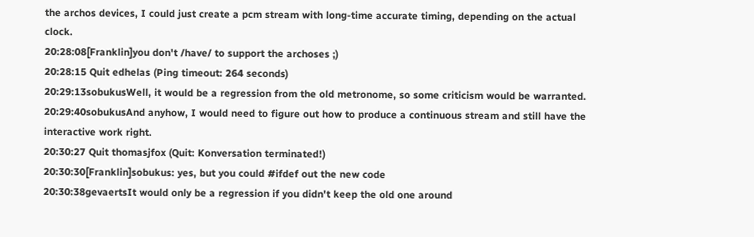the archos devices, I could just create a pcm stream with long-time accurate timing, depending on the actual clock.
20:28:08[Franklin]you don't /have/ to support the archoses ;)
20:28:15 Quit edhelas (Ping timeout: 264 seconds)
20:29:13sobukusWell, it would be a regression from the old metronome, so some criticism would be warranted.
20:29:40sobukusAnd anyhow, I would need to figure out how to produce a continuous stream and still have the interactive work right.
20:30:27 Quit thomasjfox (Quit: Konversation terminated!)
20:30:30[Franklin]sobukus: yes, but you could #ifdef out the new code
20:30:38gevaertsIt would only be a regression if you didn't keep the old one around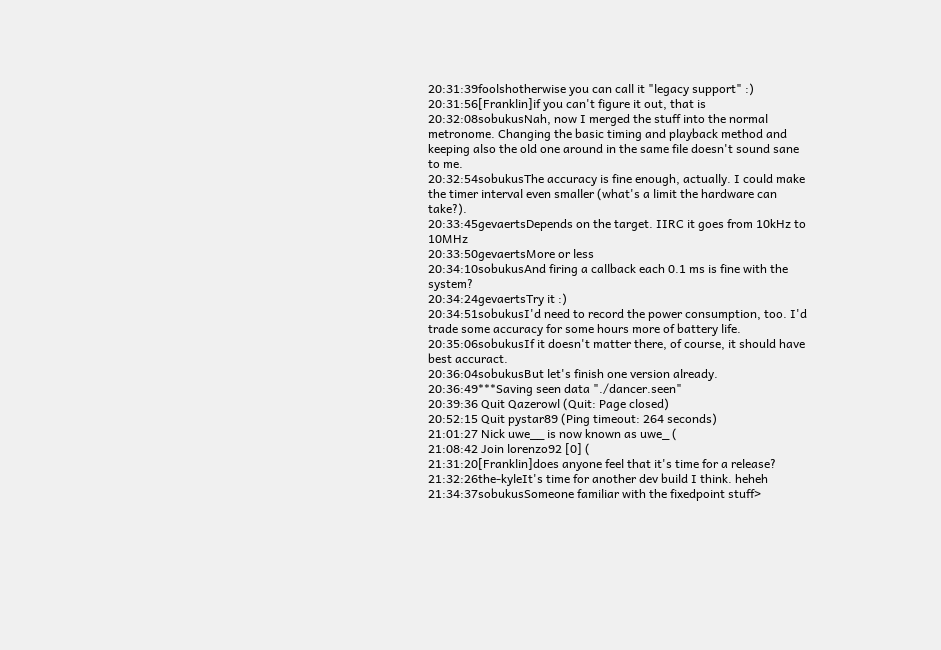20:31:39foolshotherwise you can call it "legacy support" :)
20:31:56[Franklin]if you can't figure it out, that is
20:32:08sobukusNah, now I merged the stuff into the normal metronome. Changing the basic timing and playback method and keeping also the old one around in the same file doesn't sound sane to me.
20:32:54sobukusThe accuracy is fine enough, actually. I could make the timer interval even smaller (what's a limit the hardware can take?).
20:33:45gevaertsDepends on the target. IIRC it goes from 10kHz to 10MHz
20:33:50gevaertsMore or less
20:34:10sobukusAnd firing a callback each 0.1 ms is fine with the system?
20:34:24gevaertsTry it :)
20:34:51sobukusI'd need to record the power consumption, too. I'd trade some accuracy for some hours more of battery life.
20:35:06sobukusIf it doesn't matter there, of course, it should have best accuract.
20:36:04sobukusBut let's finish one version already.
20:36:49***Saving seen data "./dancer.seen"
20:39:36 Quit Qazerowl (Quit: Page closed)
20:52:15 Quit pystar89 (Ping timeout: 264 seconds)
21:01:27 Nick uwe__ is now known as uwe_ (
21:08:42 Join lorenzo92 [0] (
21:31:20[Franklin]does anyone feel that it's time for a release?
21:32:26the-kyleIt's time for another dev build I think. heheh
21:34:37sobukusSomeone familiar with the fixedpoint stuff>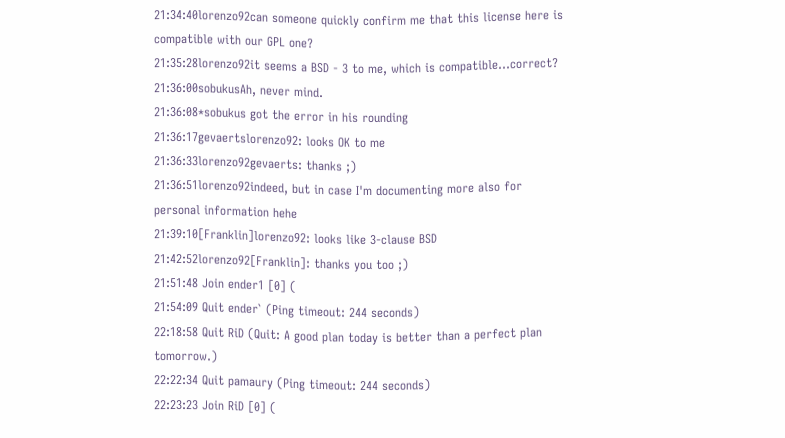21:34:40lorenzo92can someone quickly confirm me that this license here is compatible with our GPL one?
21:35:28lorenzo92it seems a BSD - 3 to me, which is compatible...correct?
21:36:00sobukusAh, never mind.
21:36:08*sobukus got the error in his rounding
21:36:17gevaertslorenzo92: looks OK to me
21:36:33lorenzo92gevaerts: thanks ;)
21:36:51lorenzo92indeed, but in case I'm documenting more also for personal information hehe
21:39:10[Franklin]lorenzo92: looks like 3-clause BSD
21:42:52lorenzo92[Franklin]: thanks you too ;)
21:51:48 Join ender1 [0] (
21:54:09 Quit ender` (Ping timeout: 244 seconds)
22:18:58 Quit RiD (Quit: A good plan today is better than a perfect plan tomorrow.)
22:22:34 Quit pamaury (Ping timeout: 244 seconds)
22:23:23 Join RiD [0] (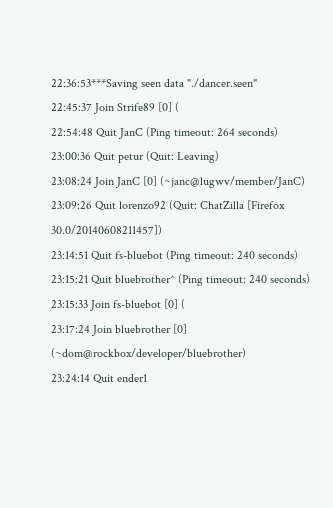22:36:53***Saving seen data "./dancer.seen"
22:45:37 Join Strife89 [0] (
22:54:48 Quit JanC (Ping timeout: 264 seconds)
23:00:36 Quit petur (Quit: Leaving)
23:08:24 Join JanC [0] (~janc@lugwv/member/JanC)
23:09:26 Quit lorenzo92 (Quit: ChatZilla [Firefox 30.0/20140608211457])
23:14:51 Quit fs-bluebot (Ping timeout: 240 seconds)
23:15:21 Quit bluebrother^ (Ping timeout: 240 seconds)
23:15:33 Join fs-bluebot [0] (
23:17:24 Join bluebrother [0] (~dom@rockbox/developer/bluebrother)
23:24:14 Quit ender1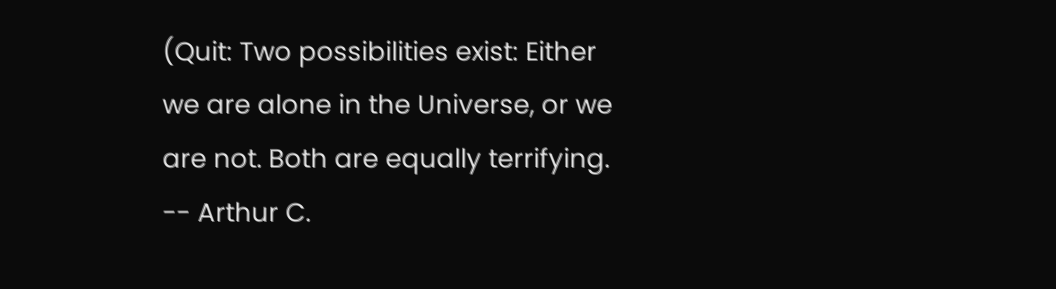(Quit: Two possibilities exist: Either we are alone in the Universe, or we are not. Both are equally terrifying. -- Arthur C.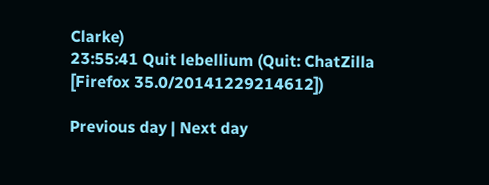Clarke)
23:55:41 Quit lebellium (Quit: ChatZilla [Firefox 35.0/20141229214612])

Previous day | Next day